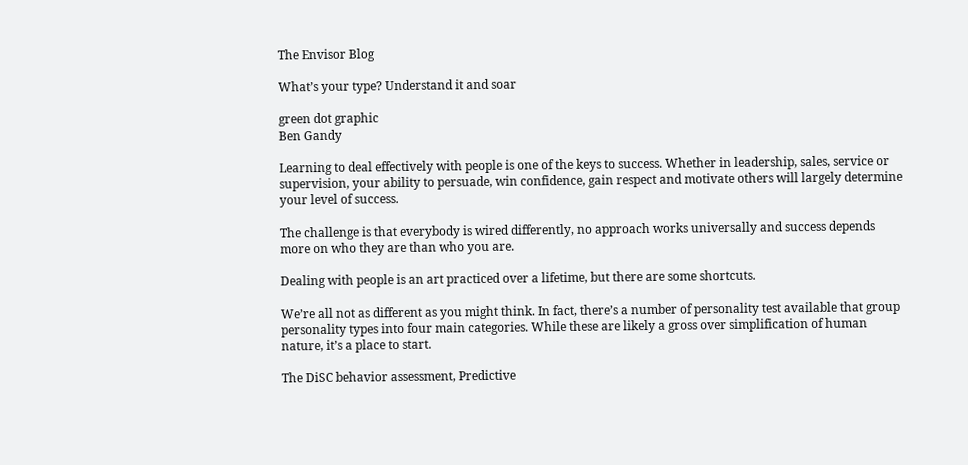The Envisor Blog

What’s your type? Understand it and soar

green dot graphic
Ben Gandy

Learning to deal effectively with people is one of the keys to success. Whether in leadership, sales, service or supervision, your ability to persuade, win confidence, gain respect and motivate others will largely determine your level of success.

The challenge is that everybody is wired differently, no approach works universally and success depends more on who they are than who you are.

Dealing with people is an art practiced over a lifetime, but there are some shortcuts.

We’re all not as different as you might think. In fact, there’s a number of personality test available that group personality types into four main categories. While these are likely a gross over simplification of human nature, it’s a place to start.

The DiSC behavior assessment, Predictive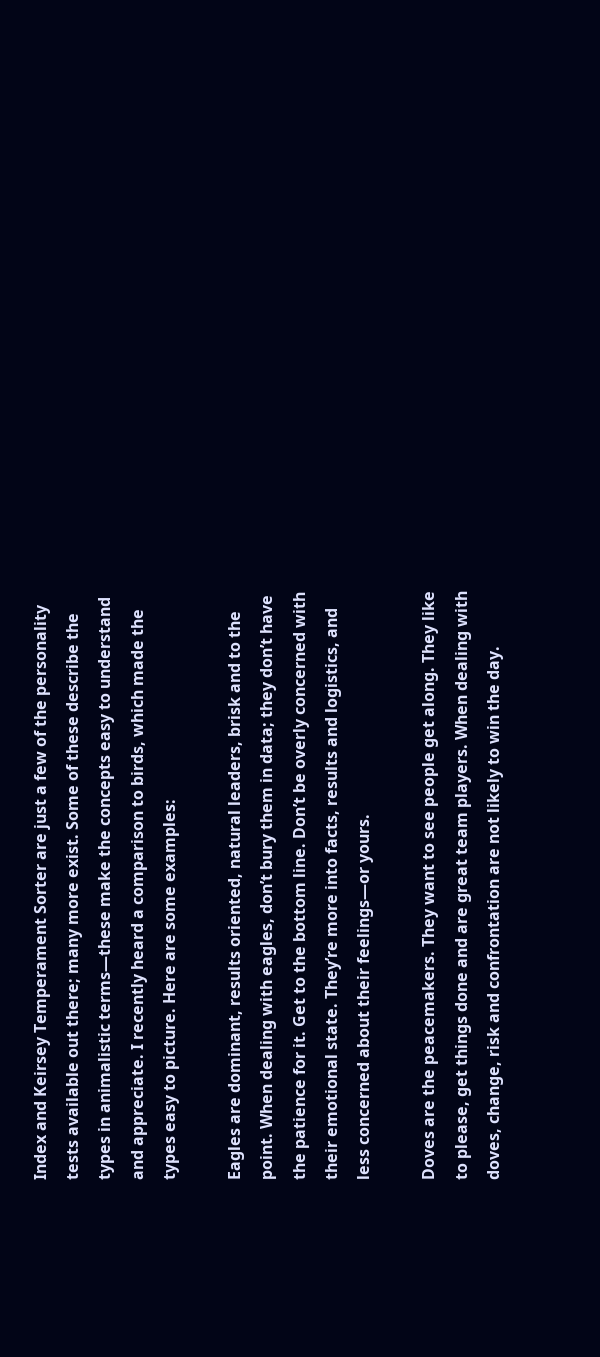Index and Keirsey Temperament Sorter are just a few of the personality tests available out there; many more exist. Some of these describe the types in animalistic terms—these make the concepts easy to understand and appreciate. I recently heard a comparison to birds, which made the types easy to picture. Here are some examples:

Eagles are dominant, results oriented, natural leaders, brisk and to the point. When dealing with eagles, don’t bury them in data; they don’t have the patience for it. Get to the bottom line. Don’t be overly concerned with their emotional state. They’re more into facts, results and logistics, and less concerned about their feelings—or yours.

Doves are the peacemakers. They want to see people get along. They like to please, get things done and are great team players. When dealing with doves, change, risk and confrontation are not likely to win the day.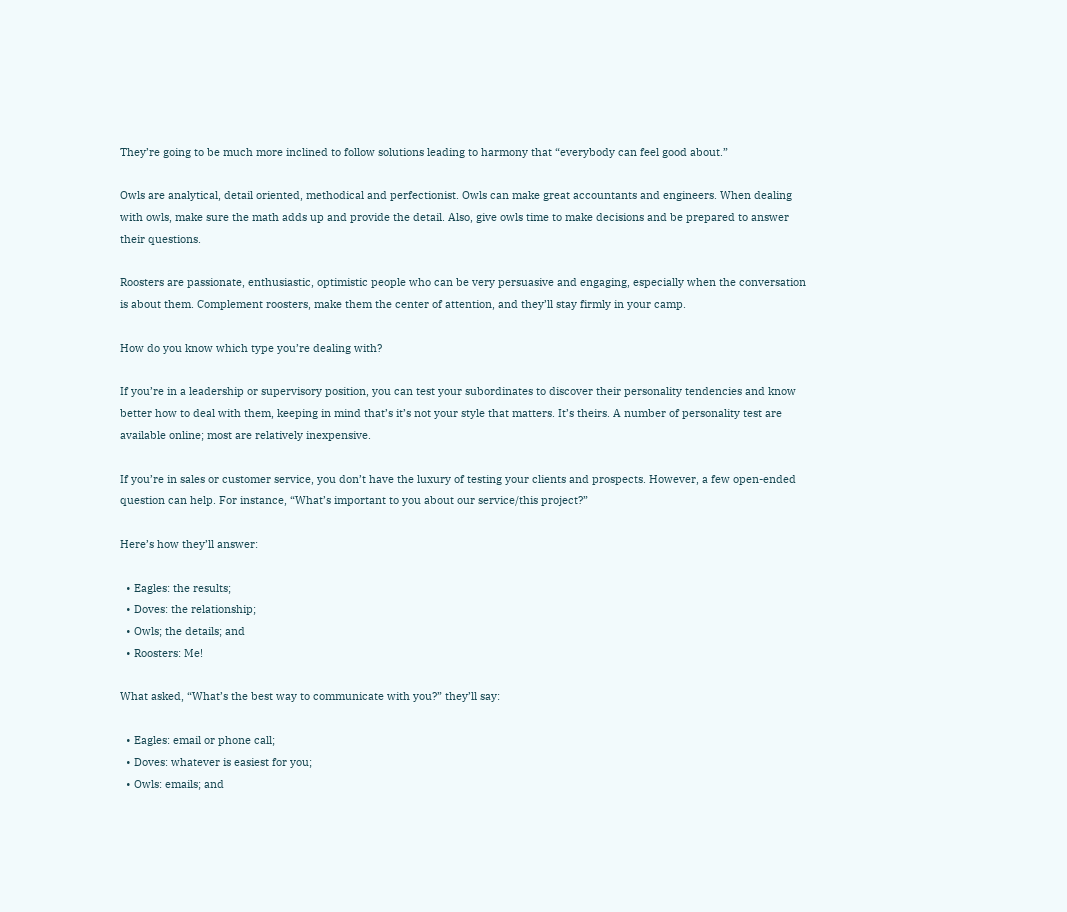They’re going to be much more inclined to follow solutions leading to harmony that “everybody can feel good about.”

Owls are analytical, detail oriented, methodical and perfectionist. Owls can make great accountants and engineers. When dealing with owls, make sure the math adds up and provide the detail. Also, give owls time to make decisions and be prepared to answer their questions.

Roosters are passionate, enthusiastic, optimistic people who can be very persuasive and engaging, especially when the conversation is about them. Complement roosters, make them the center of attention, and they’ll stay firmly in your camp.

How do you know which type you’re dealing with?

If you’re in a leadership or supervisory position, you can test your subordinates to discover their personality tendencies and know better how to deal with them, keeping in mind that’s it’s not your style that matters. It’s theirs. A number of personality test are available online; most are relatively inexpensive.

If you’re in sales or customer service, you don’t have the luxury of testing your clients and prospects. However, a few open-ended question can help. For instance, “What’s important to you about our service/this project?”

Here’s how they’ll answer:

  • Eagles: the results;
  • Doves: the relationship;
  • Owls; the details; and
  • Roosters: Me!

What asked, “What’s the best way to communicate with you?” they’ll say:

  • Eagles: email or phone call;
  • Doves: whatever is easiest for you;
  • Owls: emails; and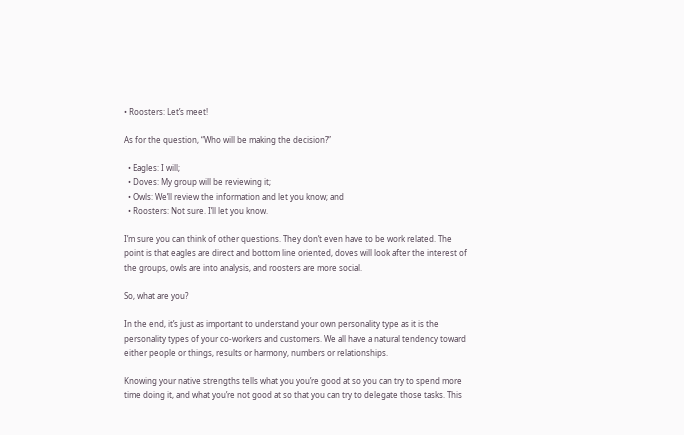• Roosters: Let’s meet!

As for the question, “Who will be making the decision?”

  • Eagles: I will;
  • Doves: My group will be reviewing it;
  • Owls: We’ll review the information and let you know; and
  • Roosters: Not sure. I’ll let you know.

I’m sure you can think of other questions. They don’t even have to be work related. The point is that eagles are direct and bottom line oriented, doves will look after the interest of the groups, owls are into analysis, and roosters are more social.

So, what are you?

In the end, it’s just as important to understand your own personality type as it is the personality types of your co-workers and customers. We all have a natural tendency toward either people or things, results or harmony, numbers or relationships.

Knowing your native strengths tells what you you’re good at so you can try to spend more time doing it, and what you’re not good at so that you can try to delegate those tasks. This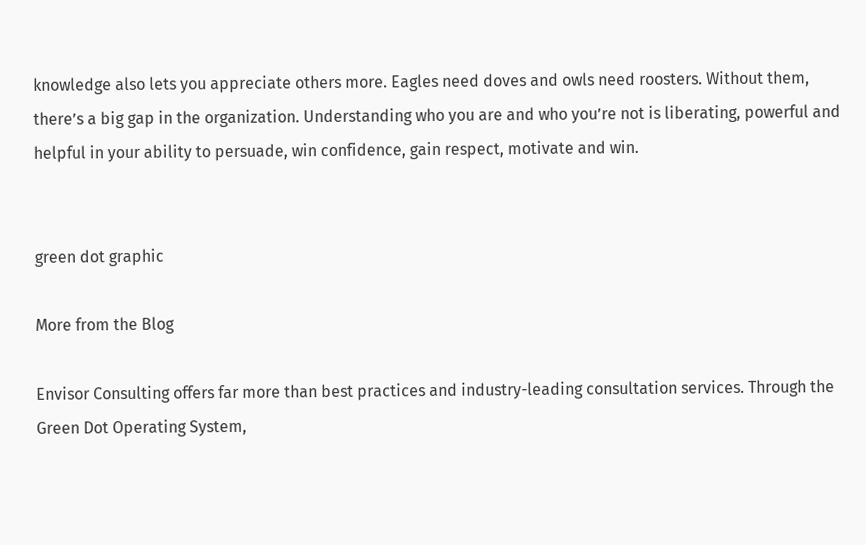knowledge also lets you appreciate others more. Eagles need doves and owls need roosters. Without them, there’s a big gap in the organization. Understanding who you are and who you’re not is liberating, powerful and helpful in your ability to persuade, win confidence, gain respect, motivate and win.


green dot graphic

More from the Blog

Envisor Consulting offers far more than best practices and industry-leading consultation services. Through the Green Dot Operating System,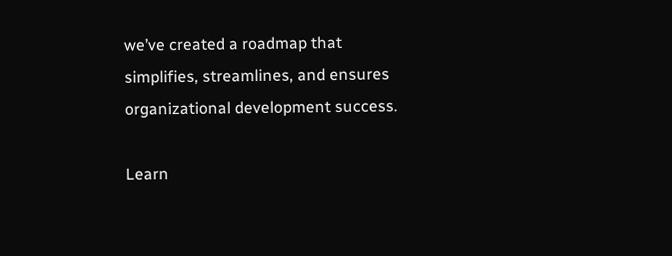we’ve created a roadmap that simplifies, streamlines, and ensures organizational development success.

Learn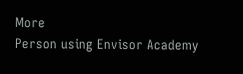More
Person using Envisor Academy